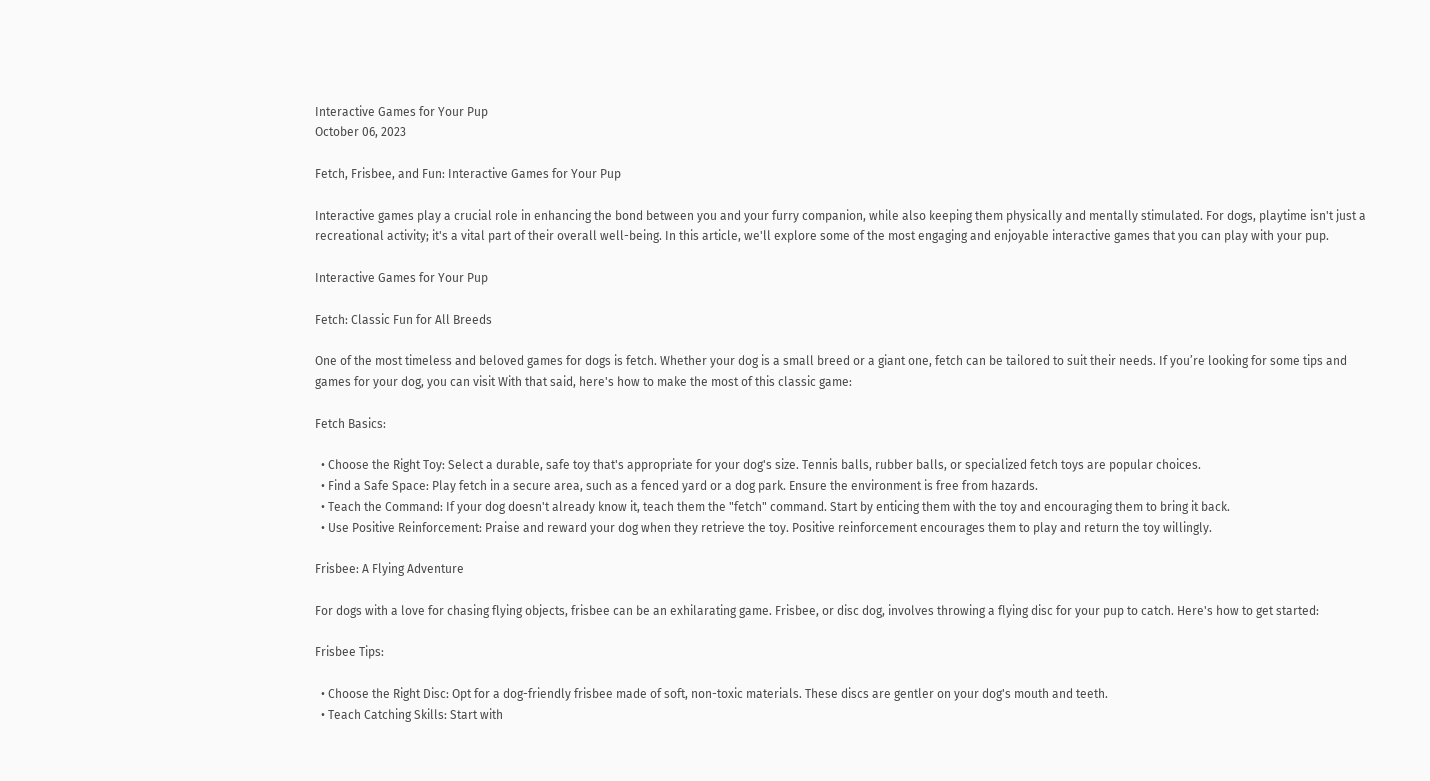Interactive Games for Your Pup
October 06, 2023

Fetch, Frisbee, and Fun: Interactive Games for Your Pup

Interactive games play a crucial role in enhancing the bond between you and your furry companion, while also keeping them physically and mentally stimulated. For dogs, playtime isn't just a recreational activity; it's a vital part of their overall well-being. In this article, we'll explore some of the most engaging and enjoyable interactive games that you can play with your pup.

Interactive Games for Your Pup

Fetch: Classic Fun for All Breeds

One of the most timeless and beloved games for dogs is fetch. Whether your dog is a small breed or a giant one, fetch can be tailored to suit their needs. If you’re looking for some tips and games for your dog, you can visit With that said, here's how to make the most of this classic game:

Fetch Basics:

  • Choose the Right Toy: Select a durable, safe toy that's appropriate for your dog's size. Tennis balls, rubber balls, or specialized fetch toys are popular choices.
  • Find a Safe Space: Play fetch in a secure area, such as a fenced yard or a dog park. Ensure the environment is free from hazards.
  • Teach the Command: If your dog doesn't already know it, teach them the "fetch" command. Start by enticing them with the toy and encouraging them to bring it back.
  • Use Positive Reinforcement: Praise and reward your dog when they retrieve the toy. Positive reinforcement encourages them to play and return the toy willingly.

Frisbee: A Flying Adventure

For dogs with a love for chasing flying objects, frisbee can be an exhilarating game. Frisbee, or disc dog, involves throwing a flying disc for your pup to catch. Here's how to get started:

Frisbee Tips:

  • Choose the Right Disc: Opt for a dog-friendly frisbee made of soft, non-toxic materials. These discs are gentler on your dog's mouth and teeth.
  • Teach Catching Skills: Start with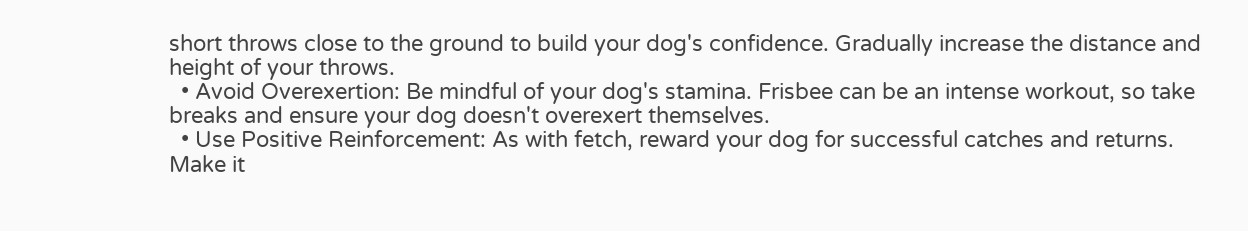short throws close to the ground to build your dog's confidence. Gradually increase the distance and height of your throws.
  • Avoid Overexertion: Be mindful of your dog's stamina. Frisbee can be an intense workout, so take breaks and ensure your dog doesn't overexert themselves.
  • Use Positive Reinforcement: As with fetch, reward your dog for successful catches and returns. Make it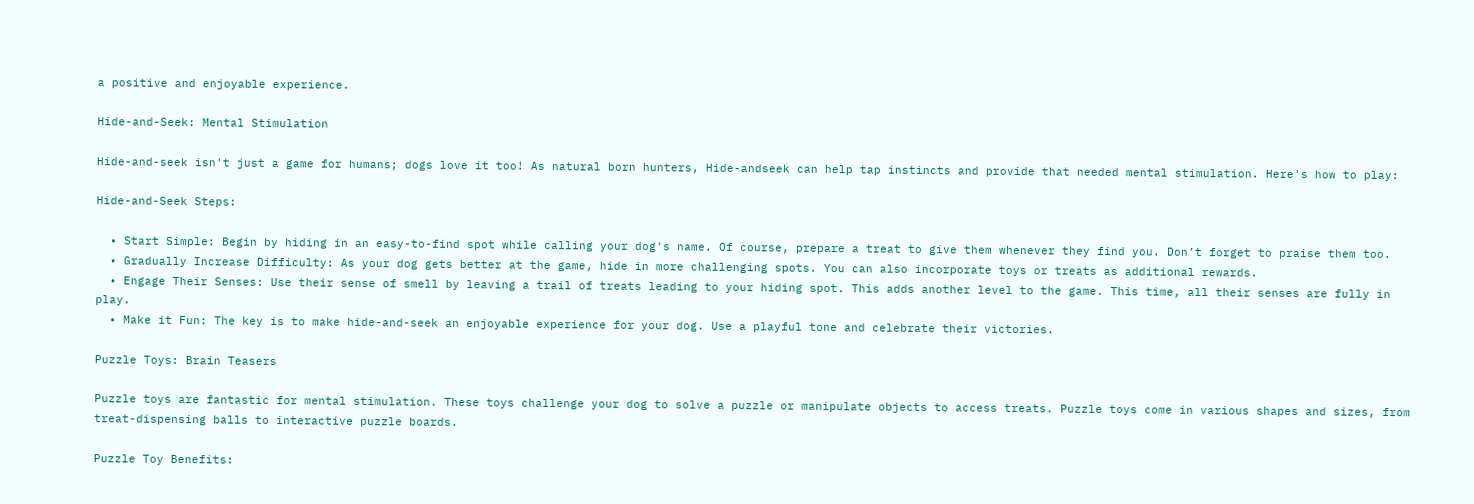a positive and enjoyable experience.

Hide-and-Seek: Mental Stimulation

Hide-and-seek isn't just a game for humans; dogs love it too! As natural born hunters, Hide-andseek can help tap instincts and provide that needed mental stimulation. Here's how to play:

Hide-and-Seek Steps:

  • Start Simple: Begin by hiding in an easy-to-find spot while calling your dog's name. Of course, prepare a treat to give them whenever they find you. Don’t forget to praise them too.
  • Gradually Increase Difficulty: As your dog gets better at the game, hide in more challenging spots. You can also incorporate toys or treats as additional rewards.
  • Engage Their Senses: Use their sense of smell by leaving a trail of treats leading to your hiding spot. This adds another level to the game. This time, all their senses are fully in play.
  • Make it Fun: The key is to make hide-and-seek an enjoyable experience for your dog. Use a playful tone and celebrate their victories.

Puzzle Toys: Brain Teasers

Puzzle toys are fantastic for mental stimulation. These toys challenge your dog to solve a puzzle or manipulate objects to access treats. Puzzle toys come in various shapes and sizes, from treat-dispensing balls to interactive puzzle boards.

Puzzle Toy Benefits: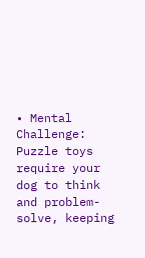• Mental Challenge: Puzzle toys require your dog to think and problem-solve, keeping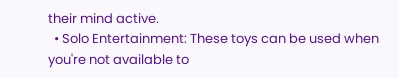their mind active.
  • Solo Entertainment: These toys can be used when you're not available to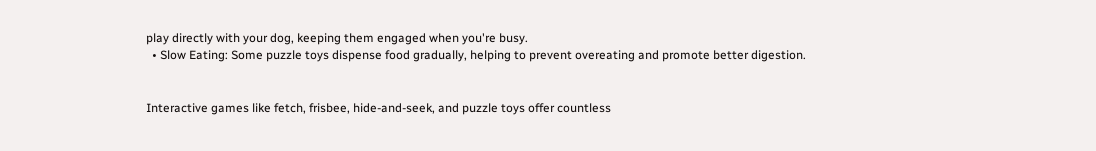play directly with your dog, keeping them engaged when you're busy.
  • Slow Eating: Some puzzle toys dispense food gradually, helping to prevent overeating and promote better digestion.


Interactive games like fetch, frisbee, hide-and-seek, and puzzle toys offer countless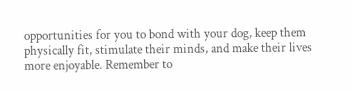opportunities for you to bond with your dog, keep them physically fit, stimulate their minds, and make their lives more enjoyable. Remember to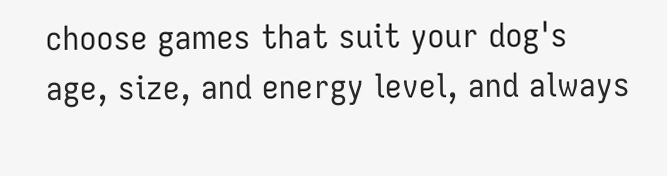choose games that suit your dog's age, size, and energy level, and always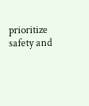prioritize safety and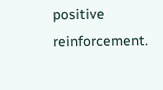positive reinforcement.